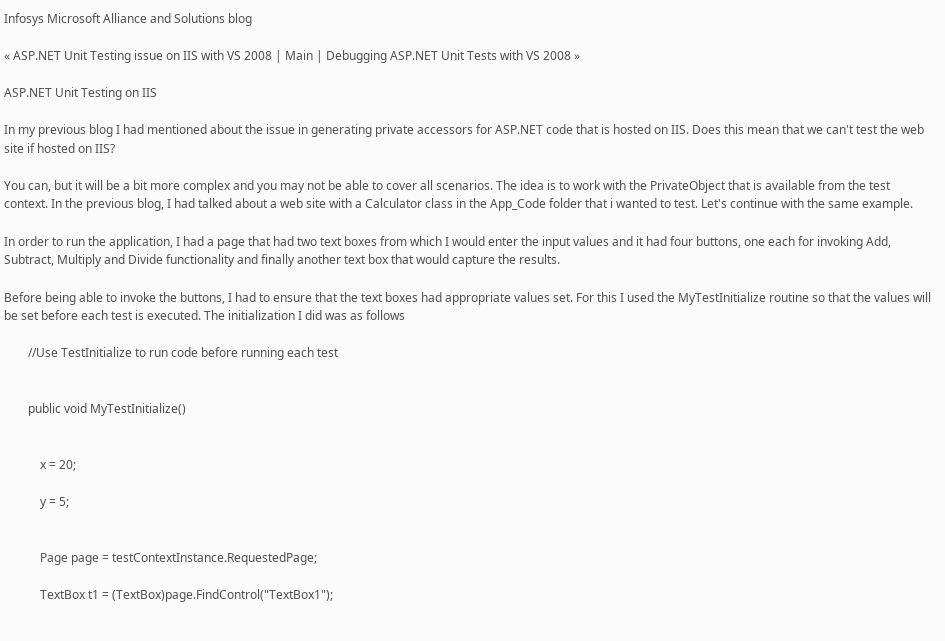Infosys Microsoft Alliance and Solutions blog

« ASP.NET Unit Testing issue on IIS with VS 2008 | Main | Debugging ASP.NET Unit Tests with VS 2008 »

ASP.NET Unit Testing on IIS

In my previous blog I had mentioned about the issue in generating private accessors for ASP.NET code that is hosted on IIS. Does this mean that we can't test the web site if hosted on IIS?

You can, but it will be a bit more complex and you may not be able to cover all scenarios. The idea is to work with the PrivateObject that is available from the test context. In the previous blog, I had talked about a web site with a Calculator class in the App_Code folder that i wanted to test. Let's continue with the same example.

In order to run the application, I had a page that had two text boxes from which I would enter the input values and it had four buttons, one each for invoking Add, Subtract, Multiply and Divide functionality and finally another text box that would capture the results.

Before being able to invoke the buttons, I had to ensure that the text boxes had appropriate values set. For this I used the MyTestInitialize routine so that the values will be set before each test is executed. The initialization I did was as follows

        //Use TestInitialize to run code before running each test


        public void MyTestInitialize()


            x = 20;

            y = 5;


            Page page = testContextInstance.RequestedPage;

            TextBox t1 = (TextBox)page.FindControl("TextBox1");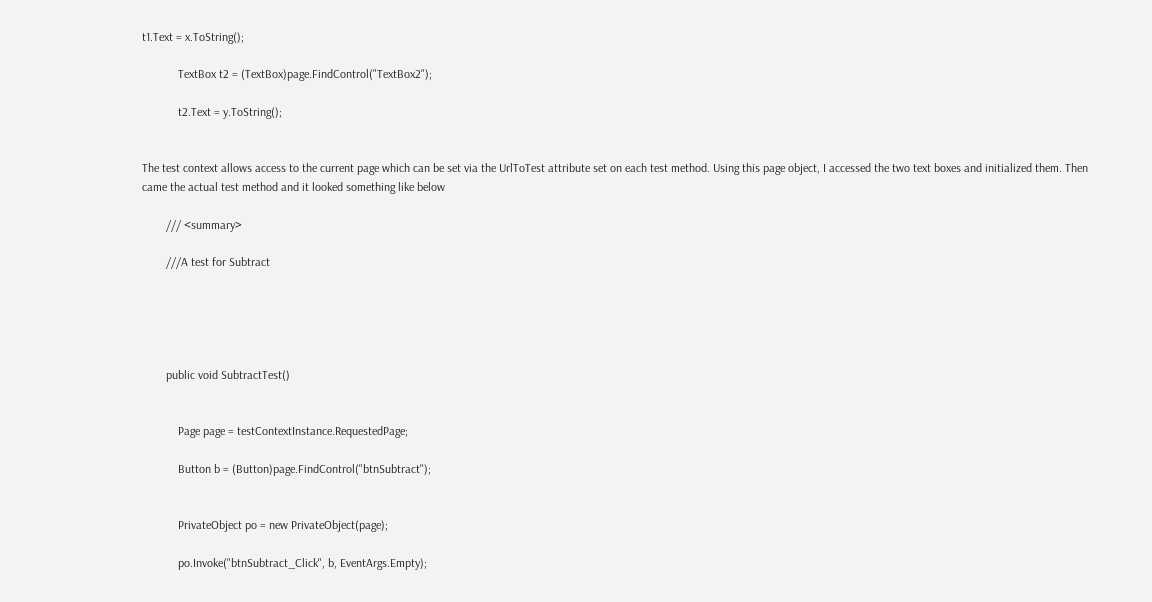t1.Text = x.ToString();

            TextBox t2 = (TextBox)page.FindControl("TextBox2");

            t2.Text = y.ToString();


The test context allows access to the current page which can be set via the UrlToTest attribute set on each test method. Using this page object, I accessed the two text boxes and initialized them. Then came the actual test method and it looked something like below

        /// <summary>

        ///A test for Subtract





        public void SubtractTest()


            Page page = testContextInstance.RequestedPage;

            Button b = (Button)page.FindControl("btnSubtract");


            PrivateObject po = new PrivateObject(page);

            po.Invoke("btnSubtract_Click", b, EventArgs.Empty);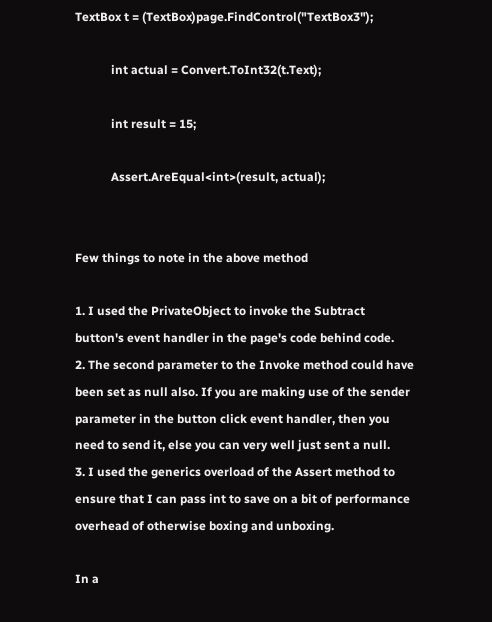TextBox t = (TextBox)page.FindControl("TextBox3");

            int actual = Convert.ToInt32(t.Text);

            int result = 15;

            Assert.AreEqual<int>(result, actual);


Few things to note in the above method

1. I used the PrivateObject to invoke the Subtract button's event handler in the page's code behind code.
2. The second parameter to the Invoke method could have been set as null also. If you are making use of the sender parameter in the button click event handler, then you need to send it, else you can very well just sent a null.
3. I used the generics overload of the Assert method to ensure that I can pass int to save on a bit of performance overhead of otherwise boxing and unboxing.

In a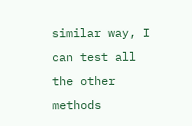similar way, I can test all the other methods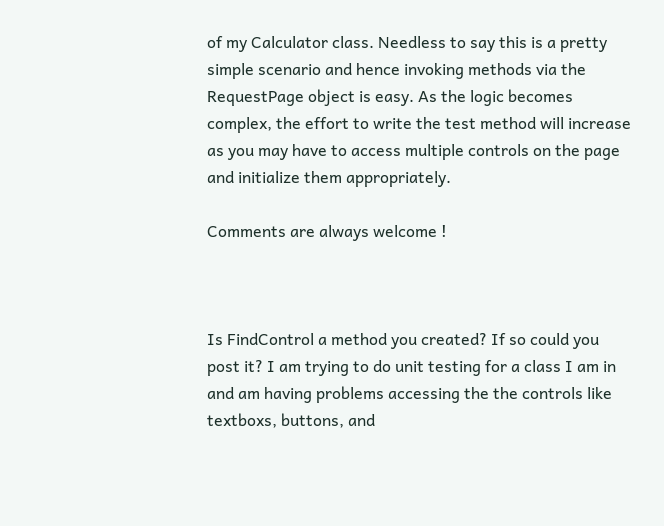of my Calculator class. Needless to say this is a pretty simple scenario and hence invoking methods via the RequestPage object is easy. As the logic becomes complex, the effort to write the test method will increase as you may have to access multiple controls on the page and initialize them appropriately.

Comments are always welcome !



Is FindControl a method you created? If so could you post it? I am trying to do unit testing for a class I am in and am having problems accessing the the controls like textboxs, buttons, and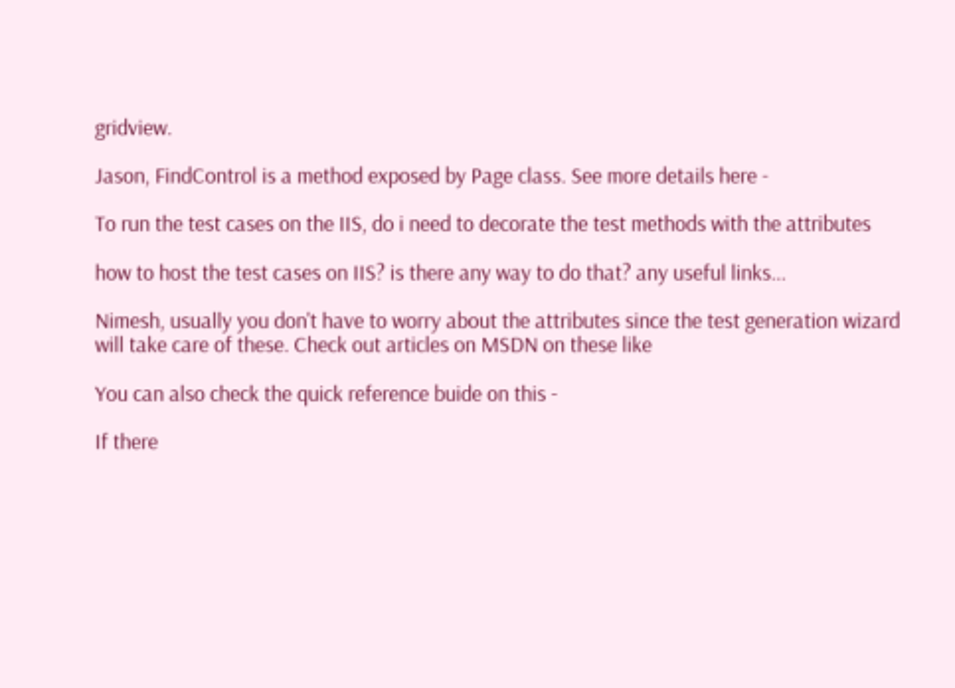gridview.

Jason, FindControl is a method exposed by Page class. See more details here -

To run the test cases on the IIS, do i need to decorate the test methods with the attributes

how to host the test cases on IIS? is there any way to do that? any useful links...

Nimesh, usually you don't have to worry about the attributes since the test generation wizard will take care of these. Check out articles on MSDN on these like

You can also check the quick reference buide on this -

If there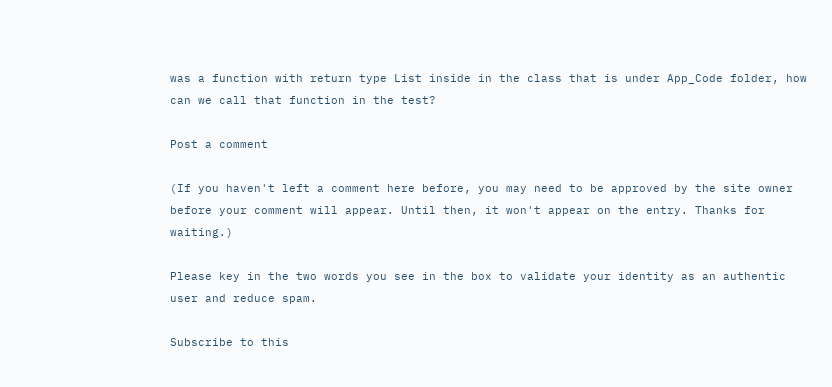was a function with return type List inside in the class that is under App_Code folder, how can we call that function in the test?

Post a comment

(If you haven't left a comment here before, you may need to be approved by the site owner before your comment will appear. Until then, it won't appear on the entry. Thanks for waiting.)

Please key in the two words you see in the box to validate your identity as an authentic user and reduce spam.

Subscribe to this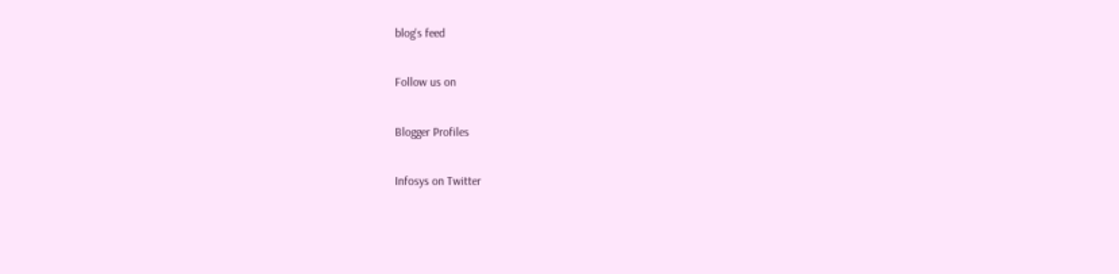blog's feed

Follow us on

Blogger Profiles

Infosys on Twitter